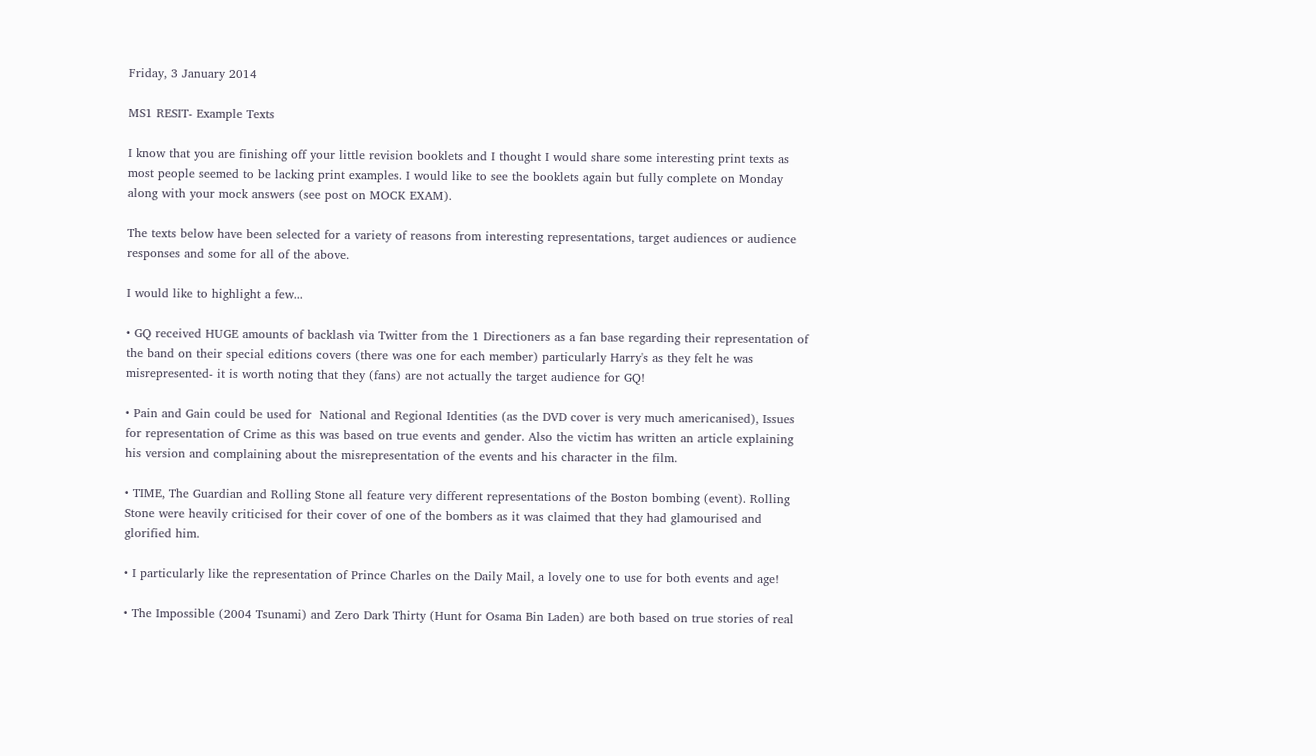Friday, 3 January 2014

MS1 RESIT- Example Texts

I know that you are finishing off your little revision booklets and I thought I would share some interesting print texts as most people seemed to be lacking print examples. I would like to see the booklets again but fully complete on Monday along with your mock answers (see post on MOCK EXAM).

The texts below have been selected for a variety of reasons from interesting representations, target audiences or audience responses and some for all of the above.

I would like to highlight a few...

• GQ received HUGE amounts of backlash via Twitter from the 1 Directioners as a fan base regarding their representation of the band on their special editions covers (there was one for each member) particularly Harry's as they felt he was misrepresented- it is worth noting that they (fans) are not actually the target audience for GQ!

• Pain and Gain could be used for  National and Regional Identities (as the DVD cover is very much americanised), Issues for representation of Crime as this was based on true events and gender. Also the victim has written an article explaining his version and complaining about the misrepresentation of the events and his character in the film.

• TIME, The Guardian and Rolling Stone all feature very different representations of the Boston bombing (event). Rolling Stone were heavily criticised for their cover of one of the bombers as it was claimed that they had glamourised and glorified him.

• I particularly like the representation of Prince Charles on the Daily Mail, a lovely one to use for both events and age!

• The Impossible (2004 Tsunami) and Zero Dark Thirty (Hunt for Osama Bin Laden) are both based on true stories of real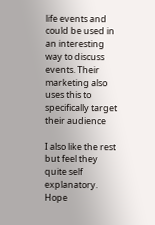life events and could be used in an interesting way to discuss events. Their marketing also uses this to specifically target their audience

I also like the rest but feel they quite self explanatory. Hope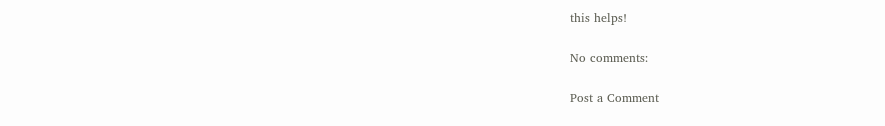this helps!

No comments:

Post a Comment